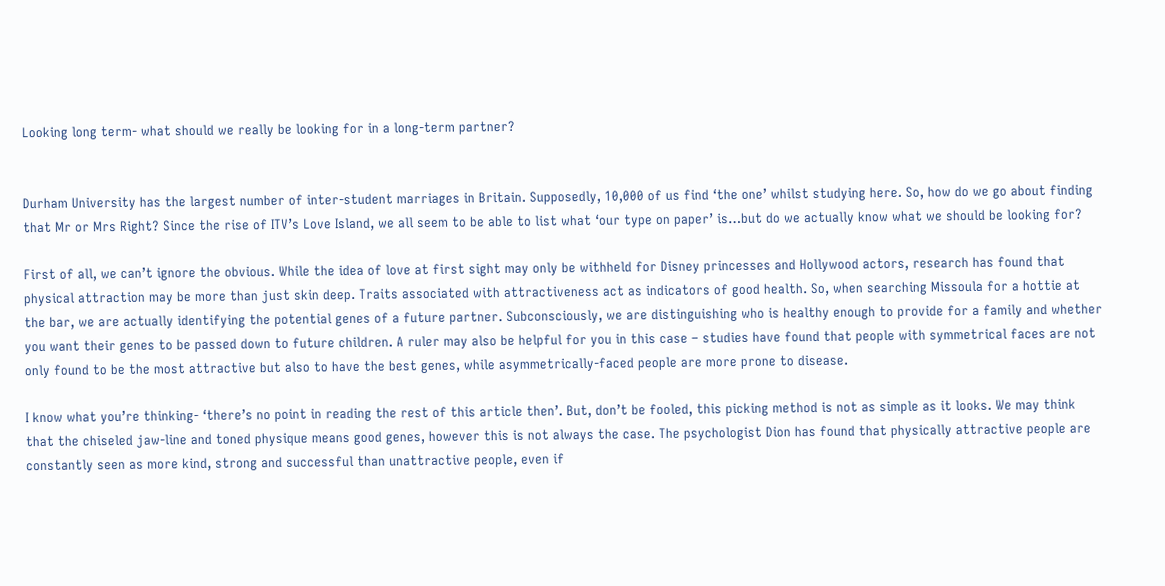Looking long term- what should we really be looking for in a long-term partner?


Durham University has the largest number of inter-student marriages in Britain. Supposedly, 10,000 of us find ‘the one’ whilst studying here. So, how do we go about finding that Mr or Mrs Right? Since the rise of ITV’s Love Island, we all seem to be able to list what ‘our type on paper’ is…but do we actually know what we should be looking for?

First of all, we can’t ignore the obvious. While the idea of love at first sight may only be withheld for Disney princesses and Hollywood actors, research has found that physical attraction may be more than just skin deep. Traits associated with attractiveness act as indicators of good health. So, when searching Missoula for a hottie at the bar, we are actually identifying the potential genes of a future partner. Subconsciously, we are distinguishing who is healthy enough to provide for a family and whether you want their genes to be passed down to future children. A ruler may also be helpful for you in this case – studies have found that people with symmetrical faces are not only found to be the most attractive but also to have the best genes, while asymmetrically-faced people are more prone to disease.

I know what you’re thinking- ‘there’s no point in reading the rest of this article then’. But, don’t be fooled, this picking method is not as simple as it looks. We may think that the chiseled jaw-line and toned physique means good genes, however this is not always the case. The psychologist Dion has found that physically attractive people are constantly seen as more kind, strong and successful than unattractive people, even if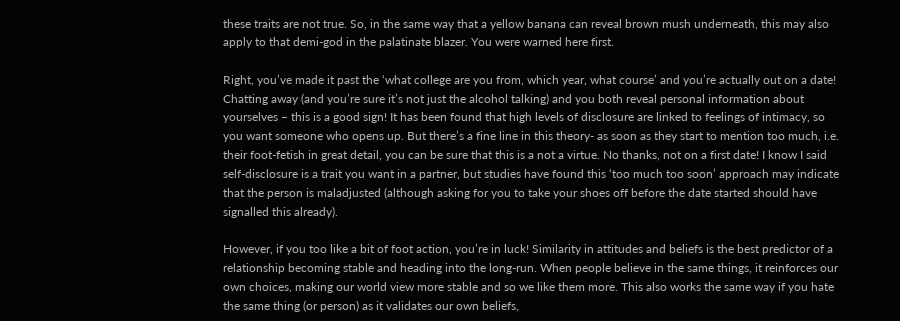these traits are not true. So, in the same way that a yellow banana can reveal brown mush underneath, this may also apply to that demi-god in the palatinate blazer. You were warned here first.

Right, you’ve made it past the ‘what college are you from, which year, what course’ and you’re actually out on a date! Chatting away (and you’re sure it’s not just the alcohol talking) and you both reveal personal information about yourselves – this is a good sign! It has been found that high levels of disclosure are linked to feelings of intimacy, so you want someone who opens up. But there’s a fine line in this theory- as soon as they start to mention too much, i.e. their foot-fetish in great detail, you can be sure that this is a not a virtue. No thanks, not on a first date! I know I said self-disclosure is a trait you want in a partner, but studies have found this ‘too much too soon’ approach may indicate that the person is maladjusted (although asking for you to take your shoes off before the date started should have signalled this already).

However, if you too like a bit of foot action, you’re in luck! Similarity in attitudes and beliefs is the best predictor of a relationship becoming stable and heading into the long-run. When people believe in the same things, it reinforces our own choices, making our world view more stable and so we like them more. This also works the same way if you hate the same thing (or person) as it validates our own beliefs,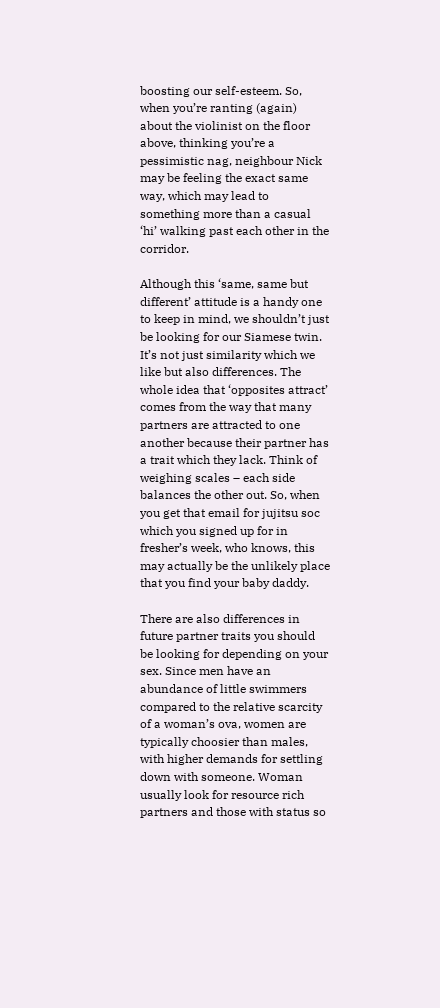boosting our self-esteem. So, when you’re ranting (again) about the violinist on the floor above, thinking you’re a pessimistic nag, neighbour Nick may be feeling the exact same way, which may lead to something more than a casual ‘hi’ walking past each other in the corridor.

Although this ‘same, same but different’ attitude is a handy one to keep in mind, we shouldn’t just be looking for our Siamese twin. It’s not just similarity which we like but also differences. The whole idea that ‘opposites attract’ comes from the way that many partners are attracted to one another because their partner has a trait which they lack. Think of weighing scales – each side balances the other out. So, when you get that email for jujitsu soc which you signed up for in fresher’s week, who knows, this may actually be the unlikely place that you find your baby daddy.

There are also differences in future partner traits you should be looking for depending on your sex. Since men have an abundance of little swimmers compared to the relative scarcity of a woman’s ova, women are typically choosier than males, with higher demands for settling down with someone. Woman usually look for resource rich partners and those with status so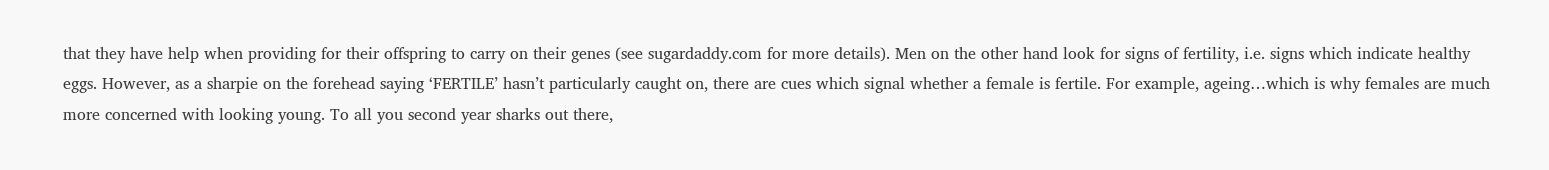that they have help when providing for their offspring to carry on their genes (see sugardaddy.com for more details). Men on the other hand look for signs of fertility, i.e. signs which indicate healthy eggs. However, as a sharpie on the forehead saying ‘FERTILE’ hasn’t particularly caught on, there are cues which signal whether a female is fertile. For example, ageing…which is why females are much more concerned with looking young. To all you second year sharks out there,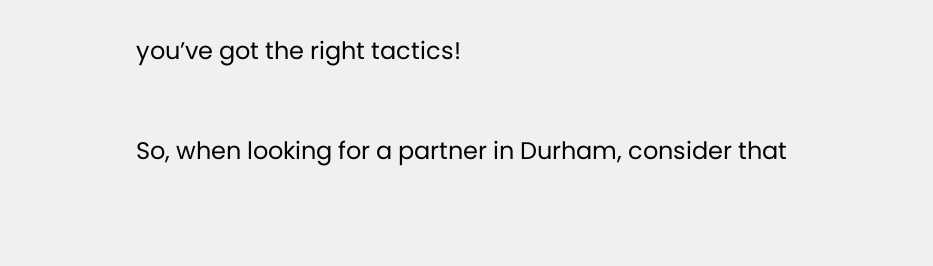you’ve got the right tactics!

So, when looking for a partner in Durham, consider that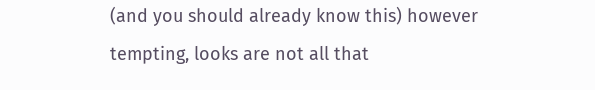(and you should already know this) however tempting, looks are not all that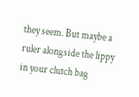they seem. But maybe a ruler alongside the lippy in your clutch bag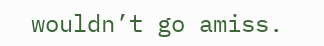wouldn’t go amiss.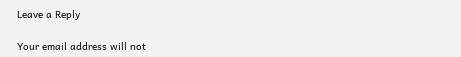Leave a Reply

Your email address will not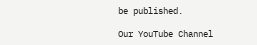be published.

Our YouTube Channel